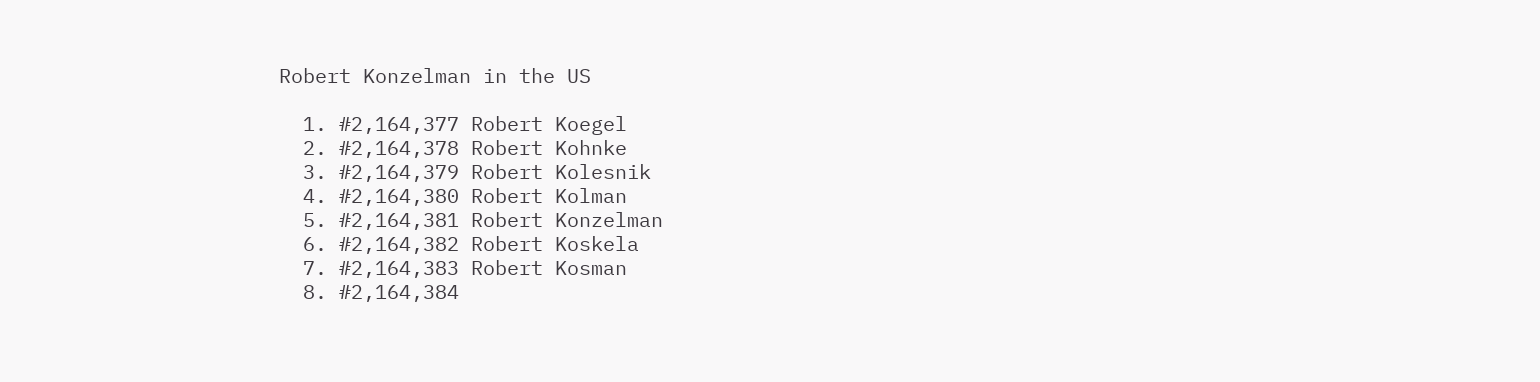Robert Konzelman in the US

  1. #2,164,377 Robert Koegel
  2. #2,164,378 Robert Kohnke
  3. #2,164,379 Robert Kolesnik
  4. #2,164,380 Robert Kolman
  5. #2,164,381 Robert Konzelman
  6. #2,164,382 Robert Koskela
  7. #2,164,383 Robert Kosman
  8. #2,164,384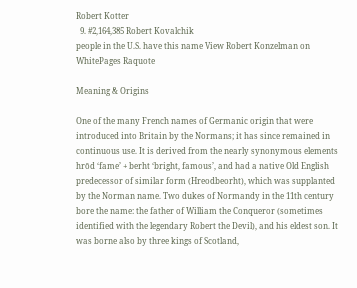Robert Kotter
  9. #2,164,385 Robert Kovalchik
people in the U.S. have this name View Robert Konzelman on WhitePages Raquote

Meaning & Origins

One of the many French names of Germanic origin that were introduced into Britain by the Normans; it has since remained in continuous use. It is derived from the nearly synonymous elements hrōd ‘fame’ + berht ‘bright, famous’, and had a native Old English predecessor of similar form (Hreodbeorht), which was supplanted by the Norman name. Two dukes of Normandy in the 11th century bore the name: the father of William the Conqueror (sometimes identified with the legendary Robert the Devil), and his eldest son. It was borne also by three kings of Scotland,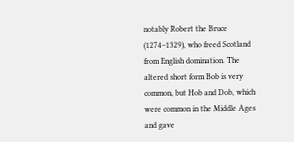notably Robert the Bruce (1274–1329), who freed Scotland from English domination. The altered short form Bob is very common, but Hob and Dob, which were common in the Middle Ages and gave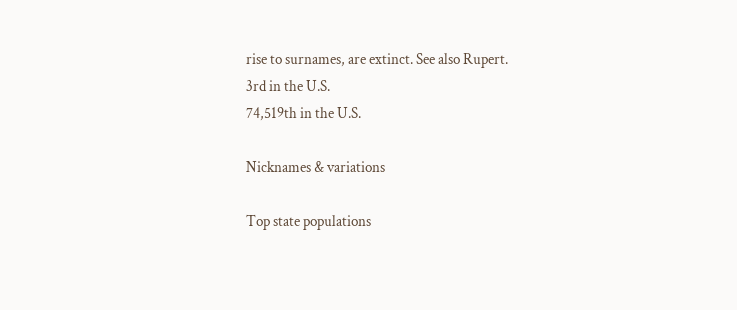rise to surnames, are extinct. See also Rupert.
3rd in the U.S.
74,519th in the U.S.

Nicknames & variations

Top state populations